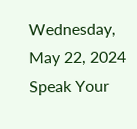Wednesday, May 22, 2024
Speak Your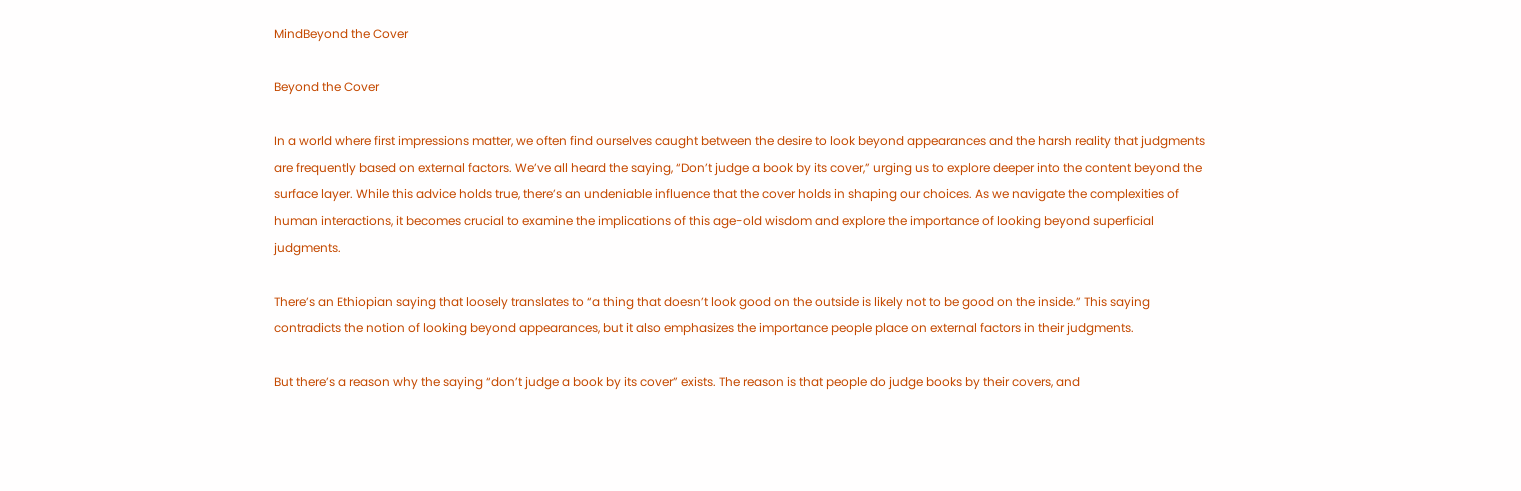MindBeyond the Cover

Beyond the Cover

In a world where first impressions matter, we often find ourselves caught between the desire to look beyond appearances and the harsh reality that judgments are frequently based on external factors. We’ve all heard the saying, “Don’t judge a book by its cover,” urging us to explore deeper into the content beyond the surface layer. While this advice holds true, there’s an undeniable influence that the cover holds in shaping our choices. As we navigate the complexities of human interactions, it becomes crucial to examine the implications of this age-old wisdom and explore the importance of looking beyond superficial judgments.

There’s an Ethiopian saying that loosely translates to “a thing that doesn’t look good on the outside is likely not to be good on the inside.” This saying contradicts the notion of looking beyond appearances, but it also emphasizes the importance people place on external factors in their judgments.

But there’s a reason why the saying “don’t judge a book by its cover” exists. The reason is that people do judge books by their covers, and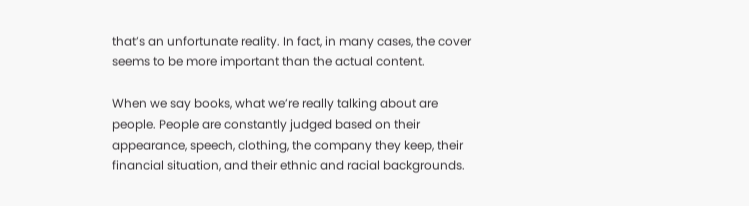that’s an unfortunate reality. In fact, in many cases, the cover seems to be more important than the actual content.

When we say books, what we’re really talking about are people. People are constantly judged based on their appearance, speech, clothing, the company they keep, their financial situation, and their ethnic and racial backgrounds.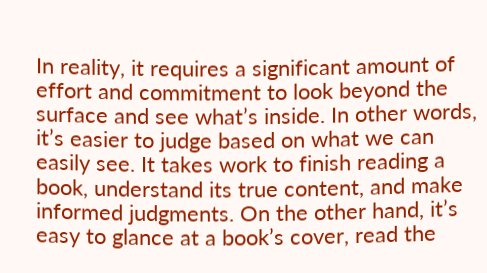In reality, it requires a significant amount of effort and commitment to look beyond the surface and see what’s inside. In other words, it’s easier to judge based on what we can easily see. It takes work to finish reading a book, understand its true content, and make informed judgments. On the other hand, it’s easy to glance at a book’s cover, read the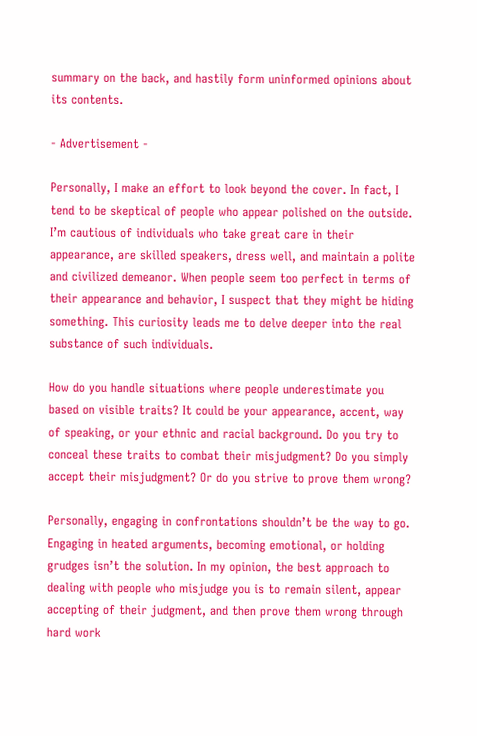summary on the back, and hastily form uninformed opinions about its contents.

- Advertisement -

Personally, I make an effort to look beyond the cover. In fact, I tend to be skeptical of people who appear polished on the outside. I’m cautious of individuals who take great care in their appearance, are skilled speakers, dress well, and maintain a polite and civilized demeanor. When people seem too perfect in terms of their appearance and behavior, I suspect that they might be hiding something. This curiosity leads me to delve deeper into the real substance of such individuals.

How do you handle situations where people underestimate you based on visible traits? It could be your appearance, accent, way of speaking, or your ethnic and racial background. Do you try to conceal these traits to combat their misjudgment? Do you simply accept their misjudgment? Or do you strive to prove them wrong?

Personally, engaging in confrontations shouldn’t be the way to go. Engaging in heated arguments, becoming emotional, or holding grudges isn’t the solution. In my opinion, the best approach to dealing with people who misjudge you is to remain silent, appear accepting of their judgment, and then prove them wrong through hard work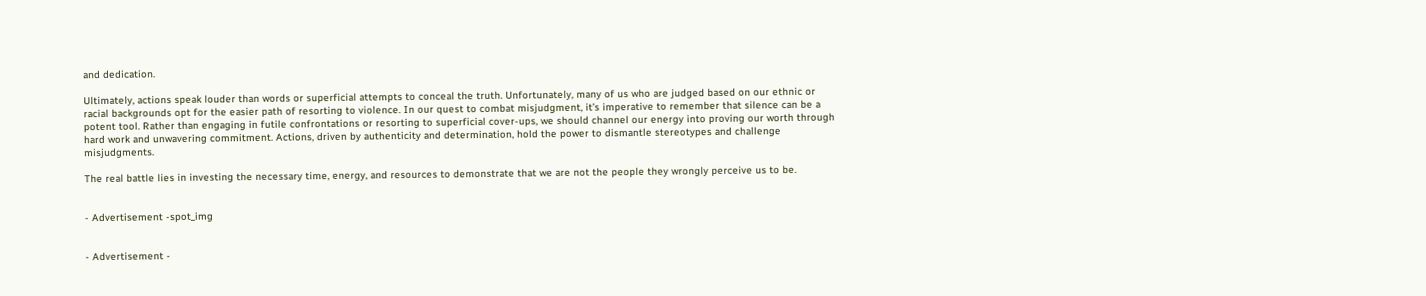and dedication.

Ultimately, actions speak louder than words or superficial attempts to conceal the truth. Unfortunately, many of us who are judged based on our ethnic or racial backgrounds opt for the easier path of resorting to violence. In our quest to combat misjudgment, it’s imperative to remember that silence can be a potent tool. Rather than engaging in futile confrontations or resorting to superficial cover-ups, we should channel our energy into proving our worth through hard work and unwavering commitment. Actions, driven by authenticity and determination, hold the power to dismantle stereotypes and challenge misjudgments.

The real battle lies in investing the necessary time, energy, and resources to demonstrate that we are not the people they wrongly perceive us to be.


- Advertisement -spot_img


- Advertisement -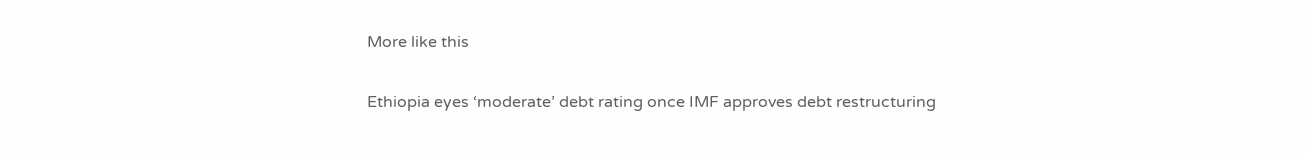More like this

Ethiopia eyes ‘moderate’ debt rating once IMF approves debt restructuring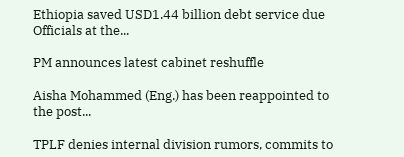Ethiopia saved USD1.44 billion debt service due Officials at the...

PM announces latest cabinet reshuffle

Aisha Mohammed (Eng.) has been reappointed to the post...

TPLF denies internal division rumors, commits to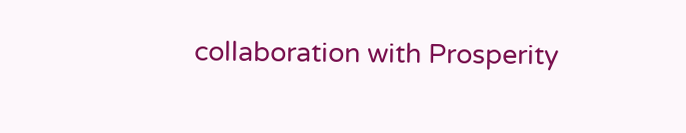collaboration with Prosperity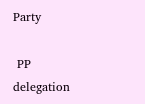Party

 PP delegation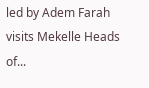led by Adem Farah visits Mekelle Heads of...